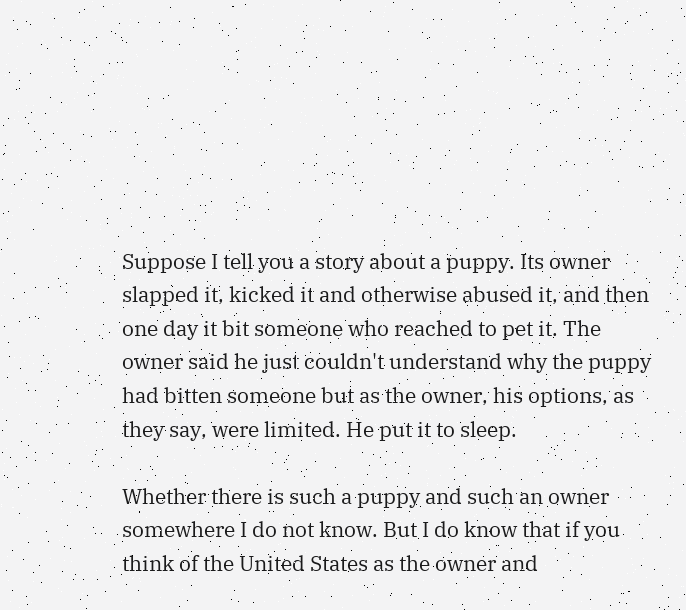Suppose I tell you a story about a puppy. Its owner slapped it, kicked it and otherwise abused it, and then one day it bit someone who reached to pet it. The owner said he just couldn't understand why the puppy had bitten someone but as the owner, his options, as they say, were limited. He put it to sleep.

Whether there is such a puppy and such an owner somewhere I do not know. But I do know that if you think of the United States as the owner and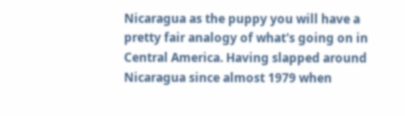Nicaragua as the puppy you will have a pretty fair analogy of what's going on in Central America. Having slapped around Nicaragua since almost 1979 when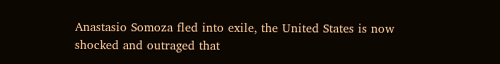Anastasio Somoza fled into exile, the United States is now shocked and outraged that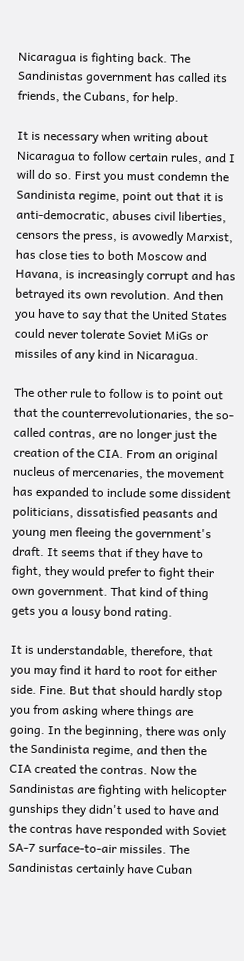Nicaragua is fighting back. The Sandinistas government has called its friends, the Cubans, for help.

It is necessary when writing about Nicaragua to follow certain rules, and I will do so. First you must condemn the Sandinista regime, point out that it is anti-democratic, abuses civil liberties, censors the press, is avowedly Marxist, has close ties to both Moscow and Havana, is increasingly corrupt and has betrayed its own revolution. And then you have to say that the United States could never tolerate Soviet MiGs or missiles of any kind in Nicaragua.

The other rule to follow is to point out that the counterrevolutionaries, the so-called contras, are no longer just the creation of the CIA. From an original nucleus of mercenaries, the movement has expanded to include some dissident politicians, dissatisfied peasants and young men fleeing the government's draft. It seems that if they have to fight, they would prefer to fight their own government. That kind of thing gets you a lousy bond rating.

It is understandable, therefore, that you may find it hard to root for either side. Fine. But that should hardly stop you from asking where things are going. In the beginning, there was only the Sandinista regime, and then the CIA created the contras. Now the Sandinistas are fighting with helicopter gunships they didn't used to have and the contras have responded with Soviet SA-7 surface-to-air missiles. The Sandinistas certainly have Cuban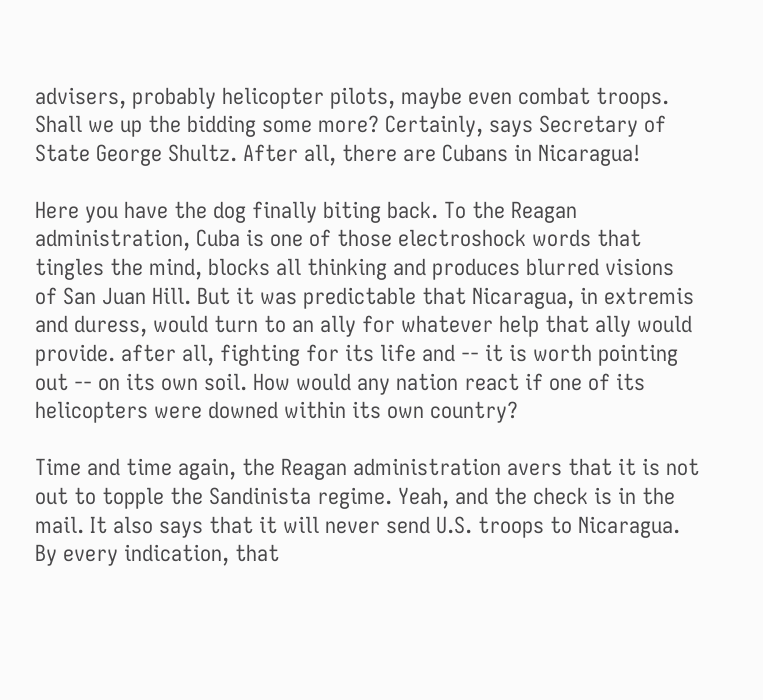advisers, probably helicopter pilots, maybe even combat troops. Shall we up the bidding some more? Certainly, says Secretary of State George Shultz. After all, there are Cubans in Nicaragua!

Here you have the dog finally biting back. To the Reagan administration, Cuba is one of those electroshock words that tingles the mind, blocks all thinking and produces blurred visions of San Juan Hill. But it was predictable that Nicaragua, in extremis and duress, would turn to an ally for whatever help that ally would provide. after all, fighting for its life and -- it is worth pointing out -- on its own soil. How would any nation react if one of its helicopters were downed within its own country?

Time and time again, the Reagan administration avers that it is not out to topple the Sandinista regime. Yeah, and the check is in the mail. It also says that it will never send U.S. troops to Nicaragua. By every indication, that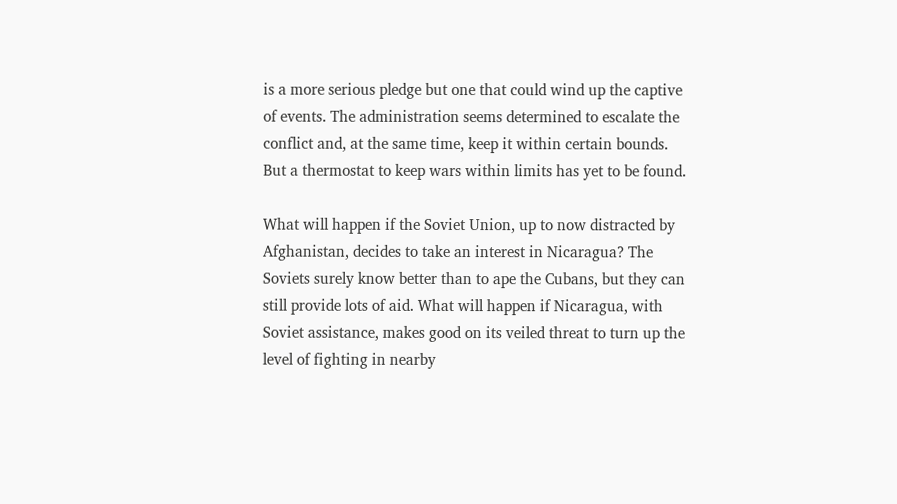is a more serious pledge but one that could wind up the captive of events. The administration seems determined to escalate the conflict and, at the same time, keep it within certain bounds. But a thermostat to keep wars within limits has yet to be found.

What will happen if the Soviet Union, up to now distracted by Afghanistan, decides to take an interest in Nicaragua? The Soviets surely know better than to ape the Cubans, but they can still provide lots of aid. What will happen if Nicaragua, with Soviet assistance, makes good on its veiled threat to turn up the level of fighting in nearby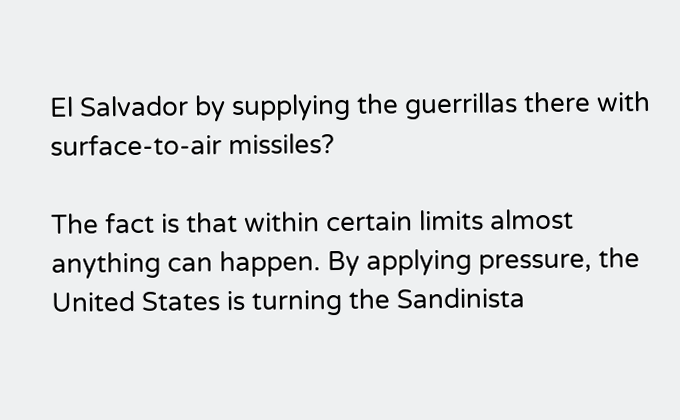El Salvador by supplying the guerrillas there with surface-to-air missiles?

The fact is that within certain limits almost anything can happen. By applying pressure, the United States is turning the Sandinista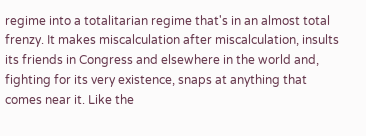regime into a totalitarian regime that's in an almost total frenzy. It makes miscalculation after miscalculation, insults its friends in Congress and elsewhere in the world and, fighting for its very existence, snaps at anything that comes near it. Like the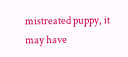mistreated puppy, it may have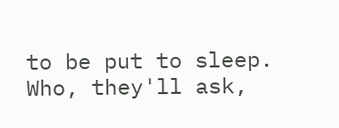to be put to sleep. Who, they'll ask,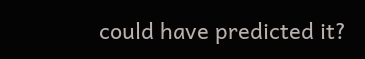could have predicted it?